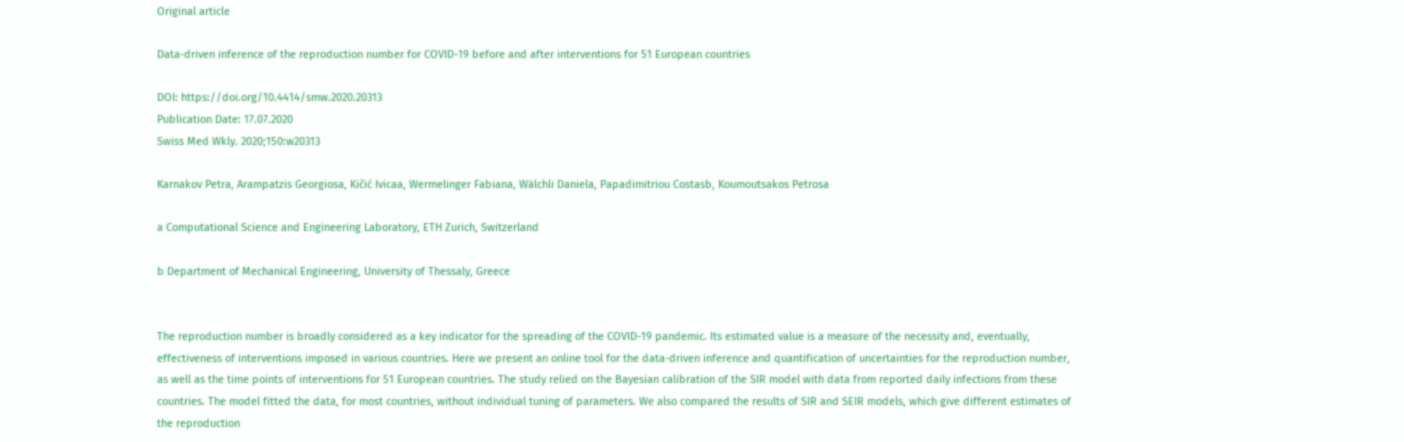Original article

Data-driven inference of the reproduction number for COVID-19 before and after interventions for 51 European countries

DOI: https://doi.org/10.4414/smw.2020.20313
Publication Date: 17.07.2020
Swiss Med Wkly. 2020;150:w20313

Karnakov Petra, Arampatzis Georgiosa, Kičić Ivicaa, Wermelinger Fabiana, Wälchli Daniela, Papadimitriou Costasb, Koumoutsakos Petrosa

a Computational Science and Engineering Laboratory, ETH Zurich, Switzerland

b Department of Mechanical Engineering, University of Thessaly, Greece


The reproduction number is broadly considered as a key indicator for the spreading of the COVID-19 pandemic. Its estimated value is a measure of the necessity and, eventually, effectiveness of interventions imposed in various countries. Here we present an online tool for the data-driven inference and quantification of uncertainties for the reproduction number, as well as the time points of interventions for 51 European countries. The study relied on the Bayesian calibration of the SIR model with data from reported daily infections from these countries. The model fitted the data, for most countries, without individual tuning of parameters. We also compared the results of SIR and SEIR models, which give different estimates of the reproduction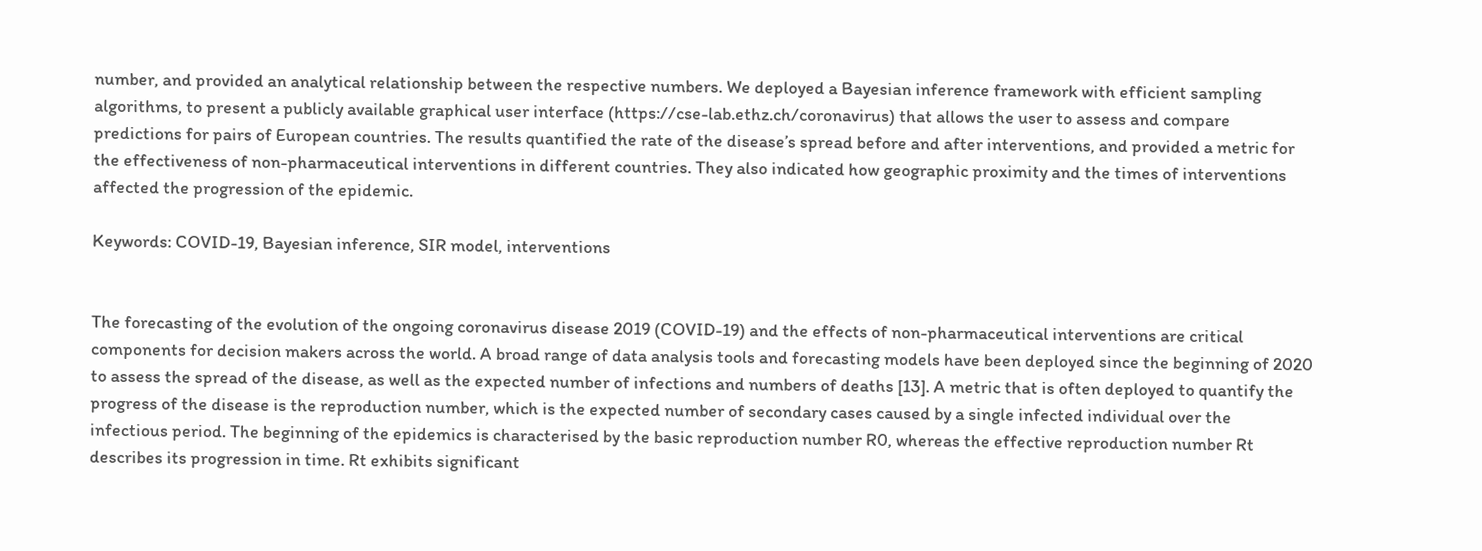number, and provided an analytical relationship between the respective numbers. We deployed a Bayesian inference framework with efficient sampling algorithms, to present a publicly available graphical user interface (https://cse-lab.ethz.ch/coronavirus) that allows the user to assess and compare predictions for pairs of European countries. The results quantified the rate of the disease’s spread before and after interventions, and provided a metric for the effectiveness of non-pharmaceutical interventions in different countries. They also indicated how geographic proximity and the times of interventions affected the progression of the epidemic.

Keywords: COVID-19, Bayesian inference, SIR model, interventions


The forecasting of the evolution of the ongoing coronavirus disease 2019 (COVID-19) and the effects of non-pharmaceutical interventions are critical components for decision makers across the world. A broad range of data analysis tools and forecasting models have been deployed since the beginning of 2020 to assess the spread of the disease, as well as the expected number of infections and numbers of deaths [13]. A metric that is often deployed to quantify the progress of the disease is the reproduction number, which is the expected number of secondary cases caused by a single infected individual over the infectious period. The beginning of the epidemics is characterised by the basic reproduction number R0, whereas the effective reproduction number Rt describes its progression in time. Rt exhibits significant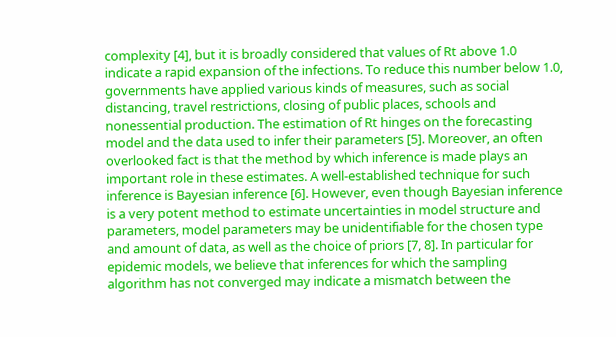complexity [4], but it is broadly considered that values of Rt above 1.0 indicate a rapid expansion of the infections. To reduce this number below 1.0, governments have applied various kinds of measures, such as social distancing, travel restrictions, closing of public places, schools and nonessential production. The estimation of Rt hinges on the forecasting model and the data used to infer their parameters [5]. Moreover, an often overlooked fact is that the method by which inference is made plays an important role in these estimates. A well-established technique for such inference is Bayesian inference [6]. However, even though Bayesian inference is a very potent method to estimate uncertainties in model structure and parameters, model parameters may be unidentifiable for the chosen type and amount of data, as well as the choice of priors [7, 8]. In particular for epidemic models, we believe that inferences for which the sampling algorithm has not converged may indicate a mismatch between the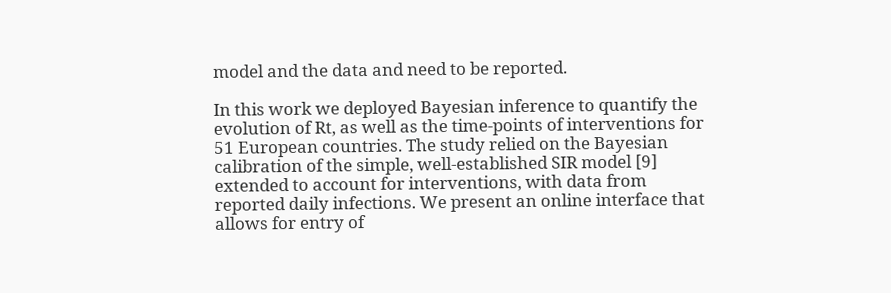model and the data and need to be reported.

In this work we deployed Bayesian inference to quantify the evolution of Rt, as well as the time-points of interventions for 51 European countries. The study relied on the Bayesian calibration of the simple, well-established SIR model [9] extended to account for interventions, with data from reported daily infections. We present an online interface that allows for entry of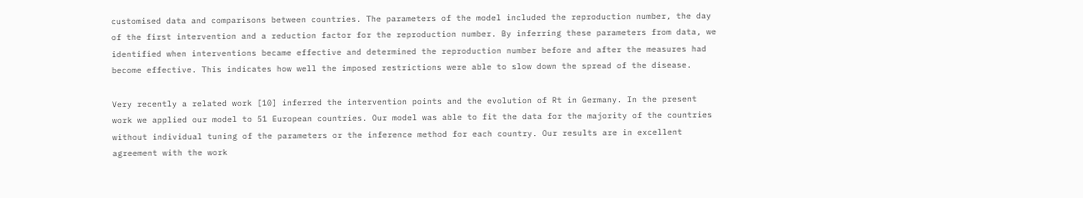customised data and comparisons between countries. The parameters of the model included the reproduction number, the day of the first intervention and a reduction factor for the reproduction number. By inferring these parameters from data, we identified when interventions became effective and determined the reproduction number before and after the measures had become effective. This indicates how well the imposed restrictions were able to slow down the spread of the disease.

Very recently a related work [10] inferred the intervention points and the evolution of Rt in Germany. In the present work we applied our model to 51 European countries. Our model was able to fit the data for the majority of the countries without individual tuning of the parameters or the inference method for each country. Our results are in excellent agreement with the work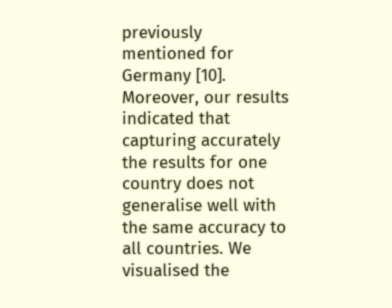previously mentioned for Germany [10]. Moreover, our results indicated that capturing accurately the results for one country does not generalise well with the same accuracy to all countries. We visualised the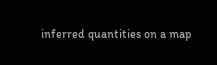inferred quantities on a map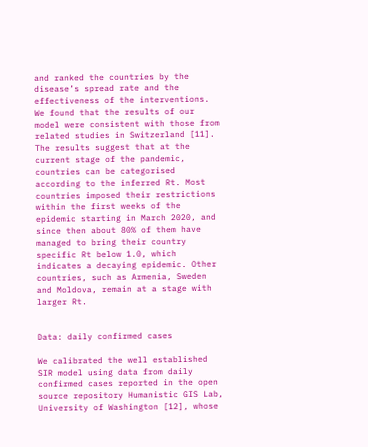and ranked the countries by the disease’s spread rate and the effectiveness of the interventions. We found that the results of our model were consistent with those from related studies in Switzerland [11]. The results suggest that at the current stage of the pandemic, countries can be categorised according to the inferred Rt. Most countries imposed their restrictions within the first weeks of the epidemic starting in March 2020, and since then about 80% of them have managed to bring their country specific Rt below 1.0, which indicates a decaying epidemic. Other countries, such as Armenia, Sweden and Moldova, remain at a stage with larger Rt.


Data: daily confirmed cases

We calibrated the well established SIR model using data from daily confirmed cases reported in the open source repository Humanistic GIS Lab, University of Washington [12], whose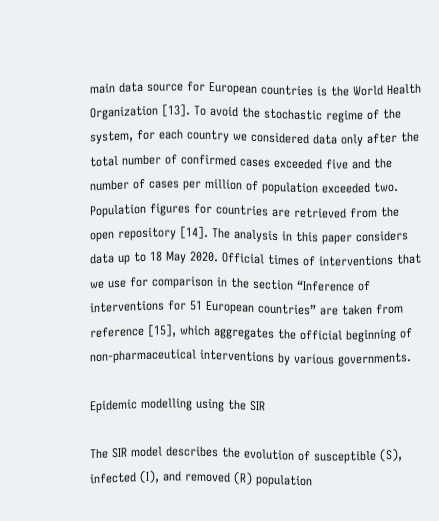main data source for European countries is the World Health Organization [13]. To avoid the stochastic regime of the system, for each country we considered data only after the total number of confirmed cases exceeded five and the number of cases per million of population exceeded two. Population figures for countries are retrieved from the open repository [14]. The analysis in this paper considers data up to 18 May 2020. Official times of interventions that we use for comparison in the section “Inference of interventions for 51 European countries” are taken from reference [15], which aggregates the official beginning of non-pharmaceutical interventions by various governments.

Epidemic modelling using the SIR

The SIR model describes the evolution of susceptible (S), infected (I), and removed (R) population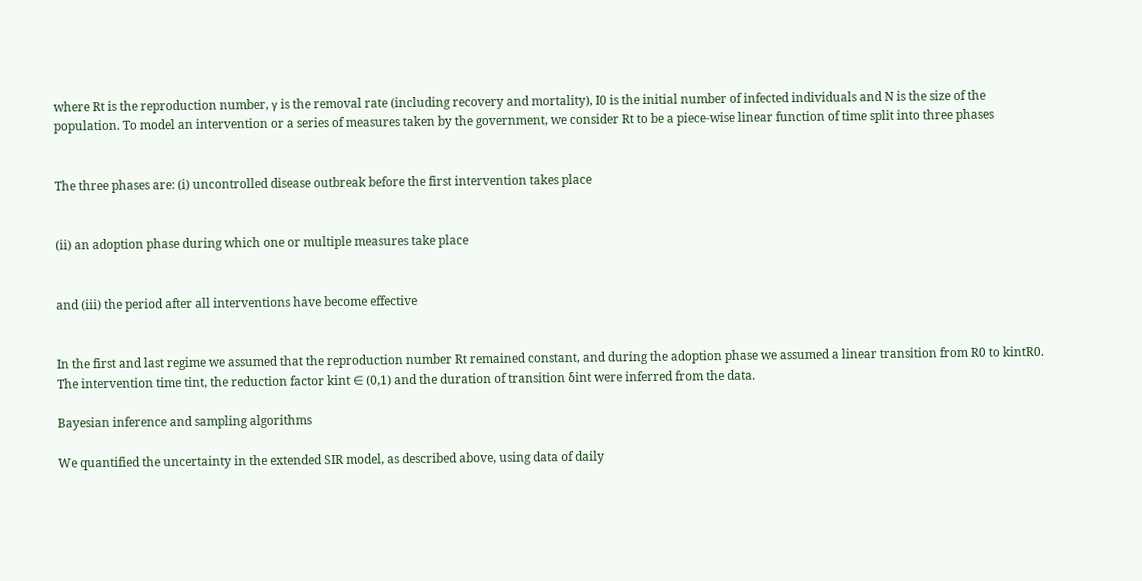where Rt is the reproduction number, γ is the removal rate (including recovery and mortality), I0 is the initial number of infected individuals and N is the size of the population. To model an intervention or a series of measures taken by the government, we consider Rt to be a piece-wise linear function of time split into three phases


The three phases are: (i) uncontrolled disease outbreak before the first intervention takes place


(ii) an adoption phase during which one or multiple measures take place


and (iii) the period after all interventions have become effective


In the first and last regime we assumed that the reproduction number Rt remained constant, and during the adoption phase we assumed a linear transition from R0 to kintR0. The intervention time tint, the reduction factor kint ∈ (0,1) and the duration of transition δint were inferred from the data.

Bayesian inference and sampling algorithms

We quantified the uncertainty in the extended SIR model, as described above, using data of daily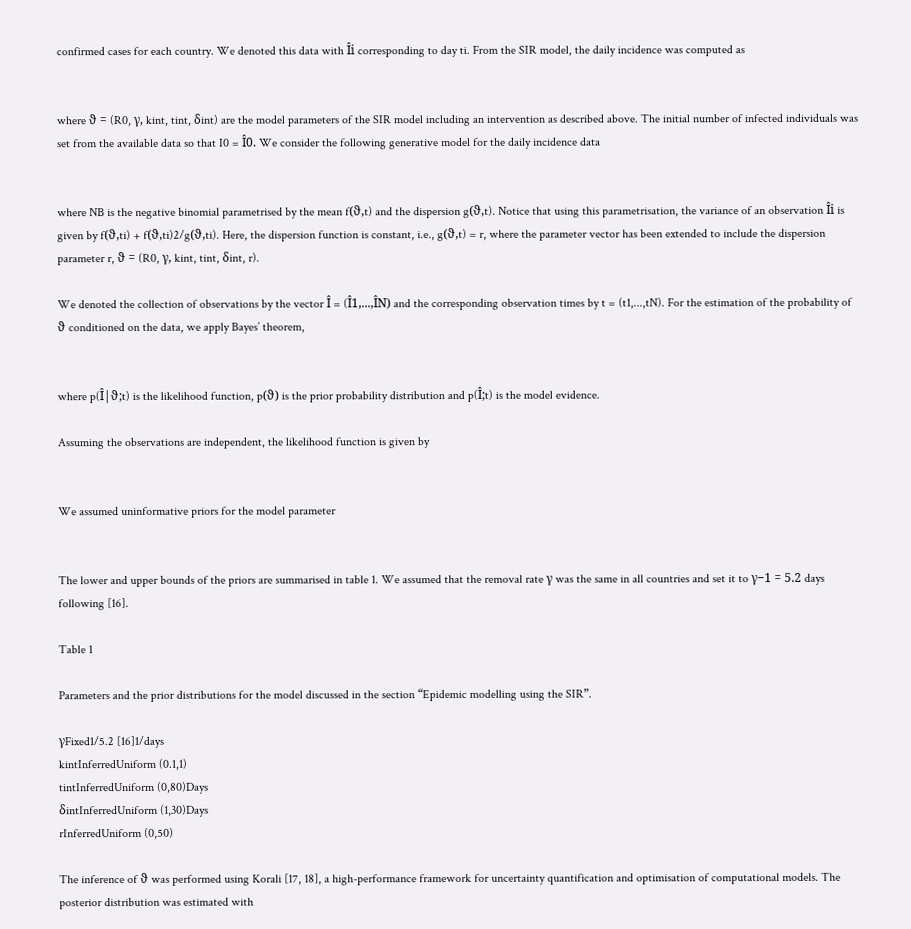confirmed cases for each country. We denoted this data with Îi corresponding to day ti. From the SIR model, the daily incidence was computed as


where ϑ = (R0, γ, kint, tint, δint) are the model parameters of the SIR model including an intervention as described above. The initial number of infected individuals was set from the available data so that I0 = Î0. We consider the following generative model for the daily incidence data


where NB is the negative binomial parametrised by the mean f(ϑ,t) and the dispersion g(ϑ,t). Notice that using this parametrisation, the variance of an observation Îi is given by f(ϑ,ti) + f(ϑ,ti)2/g(ϑ,ti). Here, the dispersion function is constant, i.e., g(ϑ,t) = r, where the parameter vector has been extended to include the dispersion parameter r, ϑ = (R0, γ, kint, tint, δint, r).

We denoted the collection of observations by the vector Î = (Î1,...,ÎN) and the corresponding observation times by t = (t1,...,tN). For the estimation of the probability of ϑ conditioned on the data, we apply Bayes’ theorem,


where p(Î|ϑ;t) is the likelihood function, p(ϑ) is the prior probability distribution and p(Î;t) is the model evidence.

Assuming the observations are independent, the likelihood function is given by


We assumed uninformative priors for the model parameter


The lower and upper bounds of the priors are summarised in table 1. We assumed that the removal rate γ was the same in all countries and set it to γ−1 = 5.2 days following [16].

Table 1

Parameters and the prior distributions for the model discussed in the section “Epidemic modelling using the SIR”.

γFixed1/5.2 [16]1/days
kintInferredUniform (0.1,1)
tintInferredUniform (0,80)Days
δintInferredUniform (1,30)Days
rInferredUniform (0,50)

The inference of ϑ was performed using Korali [17, 18], a high-performance framework for uncertainty quantification and optimisation of computational models. The posterior distribution was estimated with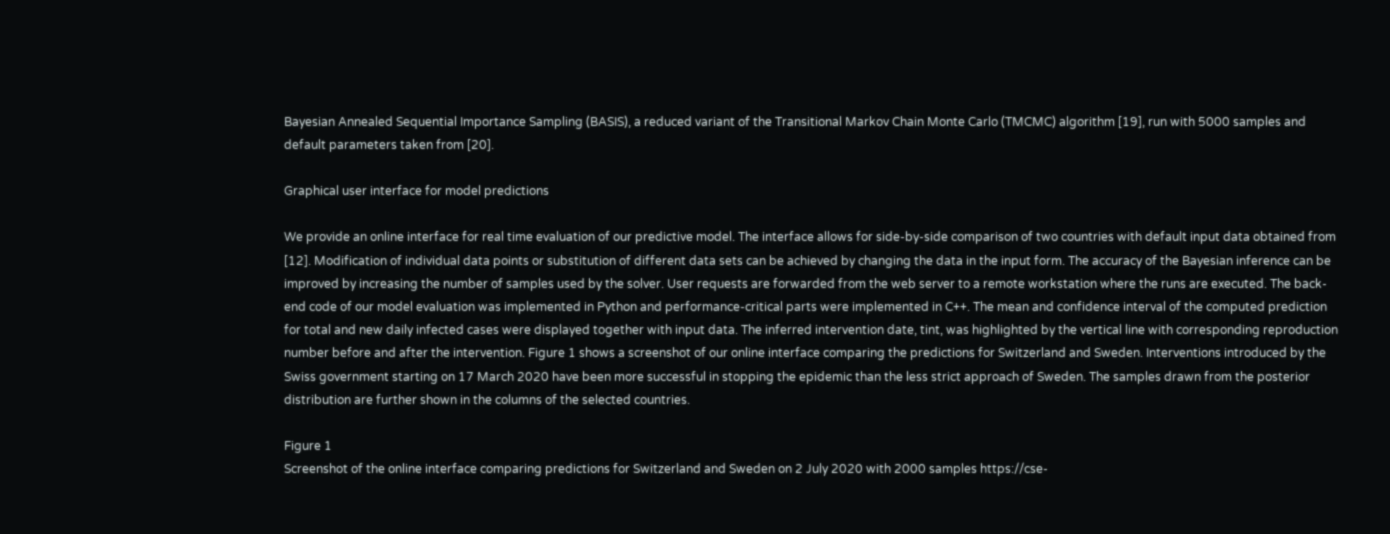Bayesian Annealed Sequential Importance Sampling (BASIS), a reduced variant of the Transitional Markov Chain Monte Carlo (TMCMC) algorithm [19], run with 5000 samples and default parameters taken from [20].

Graphical user interface for model predictions

We provide an online interface for real time evaluation of our predictive model. The interface allows for side-by-side comparison of two countries with default input data obtained from [12]. Modification of individual data points or substitution of different data sets can be achieved by changing the data in the input form. The accuracy of the Bayesian inference can be improved by increasing the number of samples used by the solver. User requests are forwarded from the web server to a remote workstation where the runs are executed. The back-end code of our model evaluation was implemented in Python and performance-critical parts were implemented in C++. The mean and confidence interval of the computed prediction for total and new daily infected cases were displayed together with input data. The inferred intervention date, tint, was highlighted by the vertical line with corresponding reproduction number before and after the intervention. Figure 1 shows a screenshot of our online interface comparing the predictions for Switzerland and Sweden. Interventions introduced by the Swiss government starting on 17 March 2020 have been more successful in stopping the epidemic than the less strict approach of Sweden. The samples drawn from the posterior distribution are further shown in the columns of the selected countries.

Figure 1
Screenshot of the online interface comparing predictions for Switzerland and Sweden on 2 July 2020 with 2000 samples https://cse-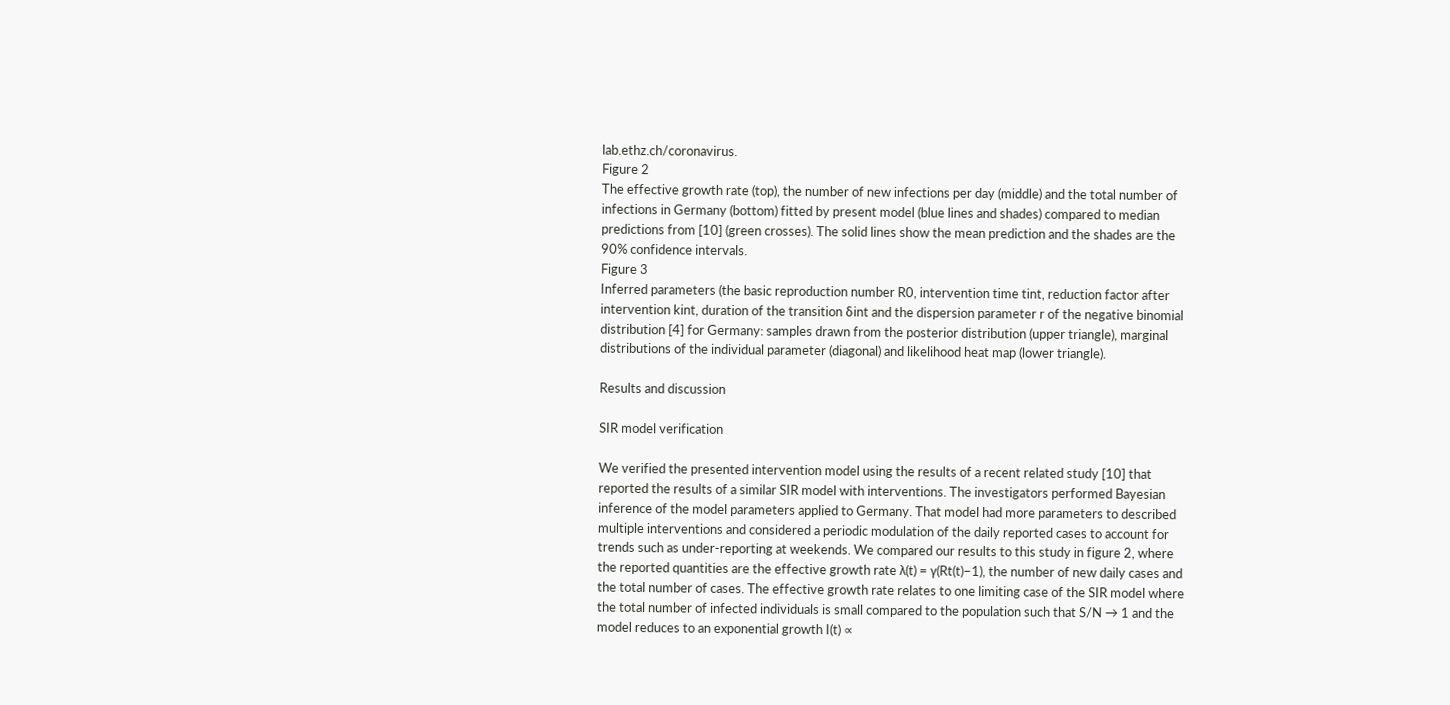lab.ethz.ch/coronavirus.
Figure 2
The effective growth rate (top), the number of new infections per day (middle) and the total number of infections in Germany (bottom) fitted by present model (blue lines and shades) compared to median predictions from [10] (green crosses). The solid lines show the mean prediction and the shades are the 90% confidence intervals.
Figure 3
Inferred parameters (the basic reproduction number R0, intervention time tint, reduction factor after intervention kint, duration of the transition δint and the dispersion parameter r of the negative binomial distribution [4] for Germany: samples drawn from the posterior distribution (upper triangle), marginal distributions of the individual parameter (diagonal) and likelihood heat map (lower triangle).

Results and discussion

SIR model verification

We verified the presented intervention model using the results of a recent related study [10] that reported the results of a similar SIR model with interventions. The investigators performed Bayesian inference of the model parameters applied to Germany. That model had more parameters to described multiple interventions and considered a periodic modulation of the daily reported cases to account for trends such as under-reporting at weekends. We compared our results to this study in figure 2, where the reported quantities are the effective growth rate λ(t) = γ(Rt(t)−1), the number of new daily cases and the total number of cases. The effective growth rate relates to one limiting case of the SIR model where the total number of infected individuals is small compared to the population such that S/N → 1 and the model reduces to an exponential growth I(t) ∝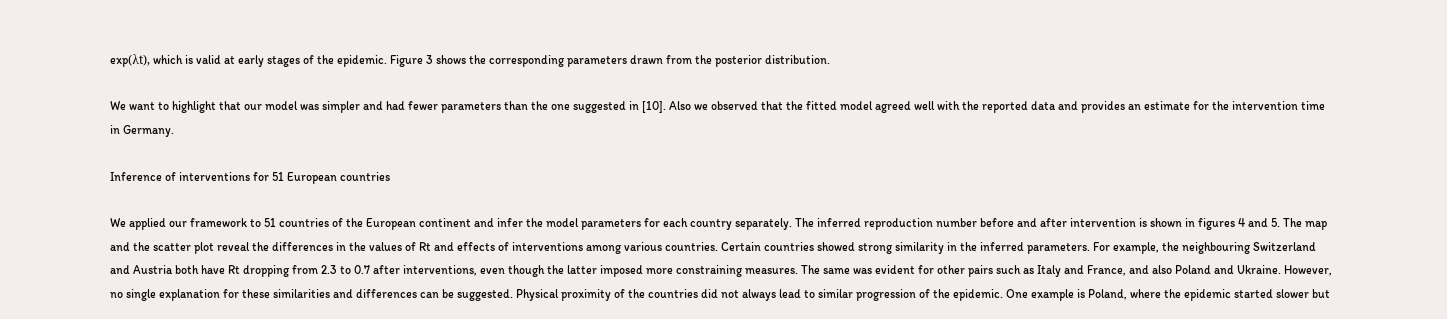exp(λt), which is valid at early stages of the epidemic. Figure 3 shows the corresponding parameters drawn from the posterior distribution.

We want to highlight that our model was simpler and had fewer parameters than the one suggested in [10]. Also we observed that the fitted model agreed well with the reported data and provides an estimate for the intervention time in Germany.

Inference of interventions for 51 European countries

We applied our framework to 51 countries of the European continent and infer the model parameters for each country separately. The inferred reproduction number before and after intervention is shown in figures 4 and 5. The map and the scatter plot reveal the differences in the values of Rt and effects of interventions among various countries. Certain countries showed strong similarity in the inferred parameters. For example, the neighbouring Switzerland and Austria both have Rt dropping from 2.3 to 0.7 after interventions, even though the latter imposed more constraining measures. The same was evident for other pairs such as Italy and France, and also Poland and Ukraine. However, no single explanation for these similarities and differences can be suggested. Physical proximity of the countries did not always lead to similar progression of the epidemic. One example is Poland, where the epidemic started slower but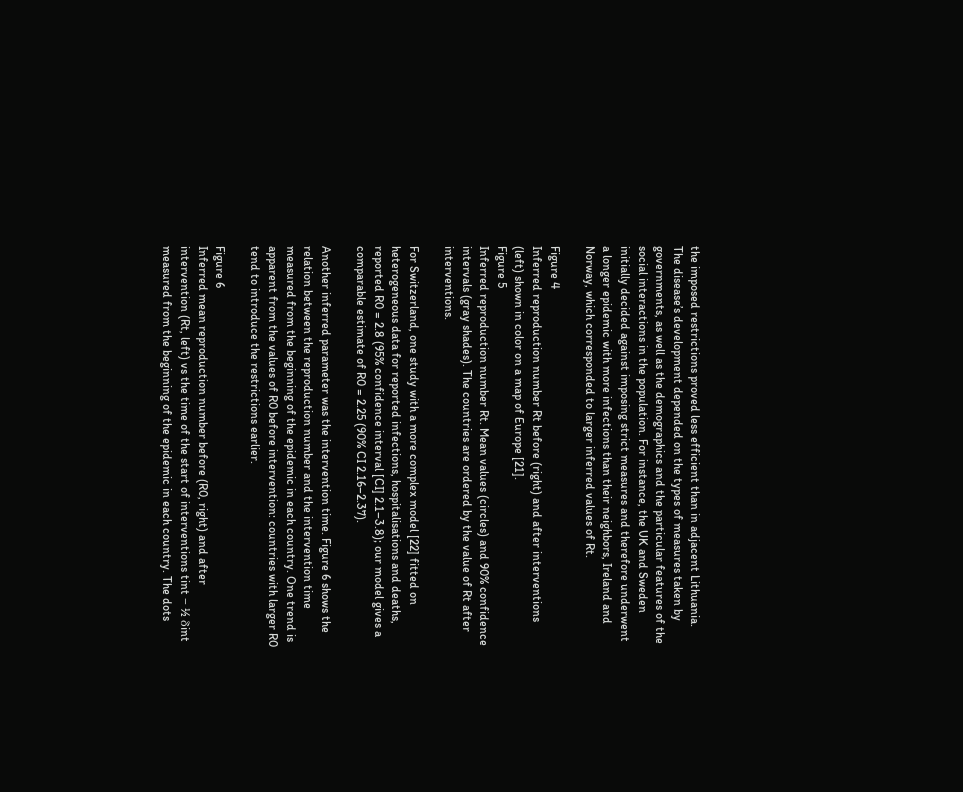the imposed restrictions proved less efficient than in adjacent Lithuania. The disease’s development depended on the types of measures taken by governments, as well as the demographics and the particular features of the social interactions in the population. For instance, the UK and Sweden initially decided against imposing strict measures and therefore underwent a longer epidemic with more infections than their neighbors, Ireland and Norway, which corresponded to larger inferred values of Rt.

Figure 4
Inferred reproduction number Rt before (right) and after interventions (left) shown in color on a map of Europe [21].
Figure 5
Inferred reproduction number Rt. Mean values (circles) and 90% confidence intervals (gray shades). The countries are ordered by the value of Rt after interventions.

For Switzerland, one study with a more complex model [22] fitted on heterogeneous data for reported infections, hospitalisations and deaths, reported R0 = 2.8 (95% confidence interval [CI] 2.1–3.8); our model gives a comparable estimate of R0 = 2.25 (90% CI 2.16–2.37).

Another inferred parameter was the intervention time. Figure 6 shows the relation between the reproduction number and the intervention time measured from the beginning of the epidemic in each country. One trend is apparent from the values of R0 before intervention: countries with larger R0 tend to introduce the restrictions earlier.

Figure 6
Inferred mean reproduction number before (R0, right) and after intervention (Rt, left) vs the time of the start of interventions tint − ½ δint measured from the beginning of the epidemic in each country. The dots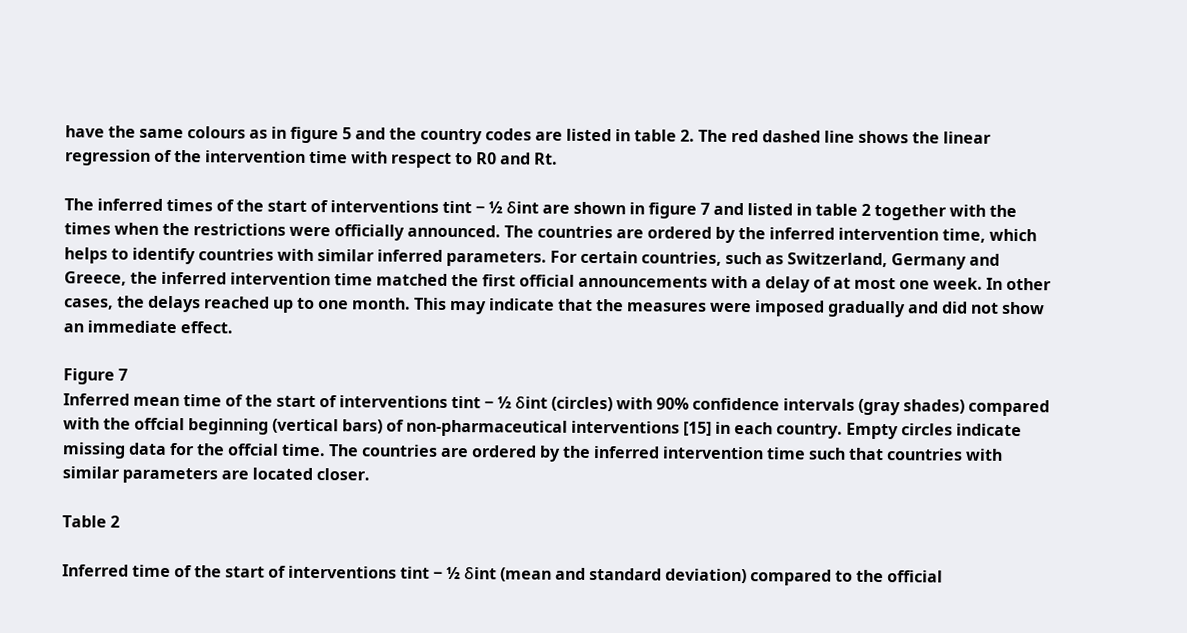have the same colours as in figure 5 and the country codes are listed in table 2. The red dashed line shows the linear regression of the intervention time with respect to R0 and Rt.

The inferred times of the start of interventions tint − ½ δint are shown in figure 7 and listed in table 2 together with the times when the restrictions were officially announced. The countries are ordered by the inferred intervention time, which helps to identify countries with similar inferred parameters. For certain countries, such as Switzerland, Germany and Greece, the inferred intervention time matched the first official announcements with a delay of at most one week. In other cases, the delays reached up to one month. This may indicate that the measures were imposed gradually and did not show an immediate effect.

Figure 7
Inferred mean time of the start of interventions tint − ½ δint (circles) with 90% confidence intervals (gray shades) compared with the offcial beginning (vertical bars) of non-pharmaceutical interventions [15] in each country. Empty circles indicate missing data for the offcial time. The countries are ordered by the inferred intervention time such that countries with similar parameters are located closer.

Table 2

Inferred time of the start of interventions tint − ½ δint (mean and standard deviation) compared to the official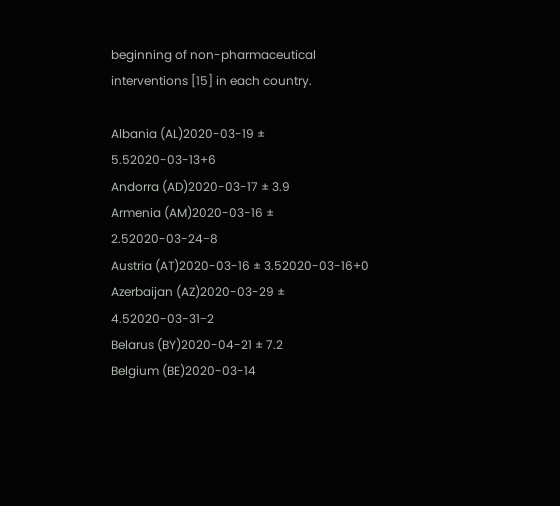beginning of non-pharmaceutical interventions [15] in each country.

Albania (AL)2020-03-19 ± 5.52020-03-13+6
Andorra (AD)2020-03-17 ± 3.9
Armenia (AM)2020-03-16 ± 2.52020-03-24−8
Austria (AT)2020-03-16 ± 3.52020-03-16+0
Azerbaijan (AZ)2020-03-29 ± 4.52020-03-31−2
Belarus (BY)2020-04-21 ± 7.2
Belgium (BE)2020-03-14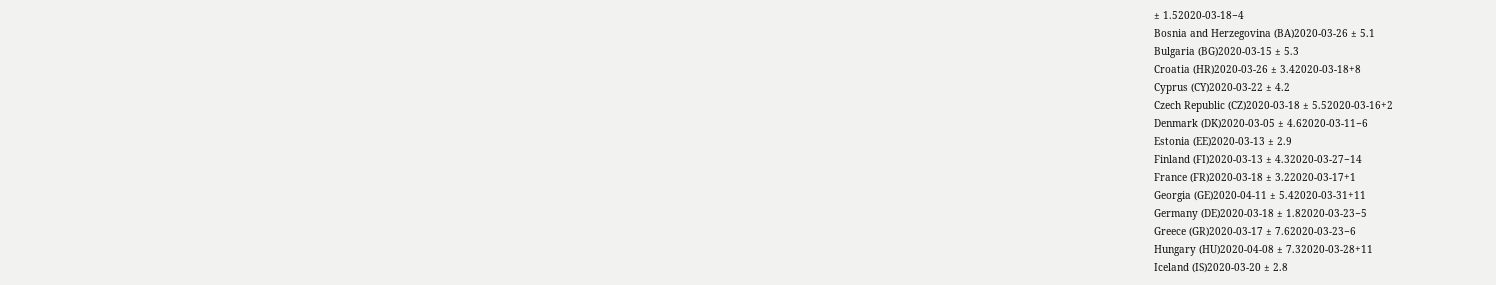± 1.52020-03-18−4
Bosnia and Herzegovina (BA)2020-03-26 ± 5.1
Bulgaria (BG)2020-03-15 ± 5.3
Croatia (HR)2020-03-26 ± 3.42020-03-18+8
Cyprus (CY)2020-03-22 ± 4.2
Czech Republic (CZ)2020-03-18 ± 5.52020-03-16+2
Denmark (DK)2020-03-05 ± 4.62020-03-11−6
Estonia (EE)2020-03-13 ± 2.9
Finland (FI)2020-03-13 ± 4.32020-03-27−14
France (FR)2020-03-18 ± 3.22020-03-17+1
Georgia (GE)2020-04-11 ± 5.42020-03-31+11
Germany (DE)2020-03-18 ± 1.82020-03-23−5
Greece (GR)2020-03-17 ± 7.62020-03-23−6
Hungary (HU)2020-04-08 ± 7.32020-03-28+11
Iceland (IS)2020-03-20 ± 2.8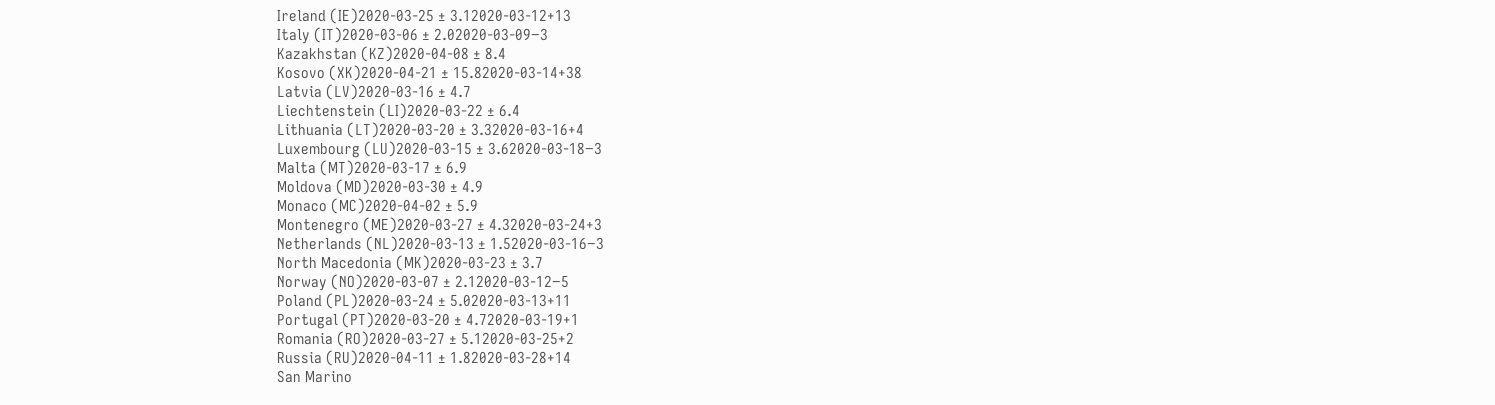Ireland (IE)2020-03-25 ± 3.12020-03-12+13
Italy (IT)2020-03-06 ± 2.02020-03-09−3
Kazakhstan (KZ)2020-04-08 ± 8.4
Kosovo (XK)2020-04-21 ± 15.82020-03-14+38
Latvia (LV)2020-03-16 ± 4.7
Liechtenstein (LI)2020-03-22 ± 6.4
Lithuania (LT)2020-03-20 ± 3.32020-03-16+4
Luxembourg (LU)2020-03-15 ± 3.62020-03-18−3
Malta (MT)2020-03-17 ± 6.9
Moldova (MD)2020-03-30 ± 4.9
Monaco (MC)2020-04-02 ± 5.9
Montenegro (ME)2020-03-27 ± 4.32020-03-24+3
Netherlands (NL)2020-03-13 ± 1.52020-03-16−3
North Macedonia (MK)2020-03-23 ± 3.7
Norway (NO)2020-03-07 ± 2.12020-03-12−5
Poland (PL)2020-03-24 ± 5.02020-03-13+11
Portugal (PT)2020-03-20 ± 4.72020-03-19+1
Romania (RO)2020-03-27 ± 5.12020-03-25+2
Russia (RU)2020-04-11 ± 1.82020-03-28+14
San Marino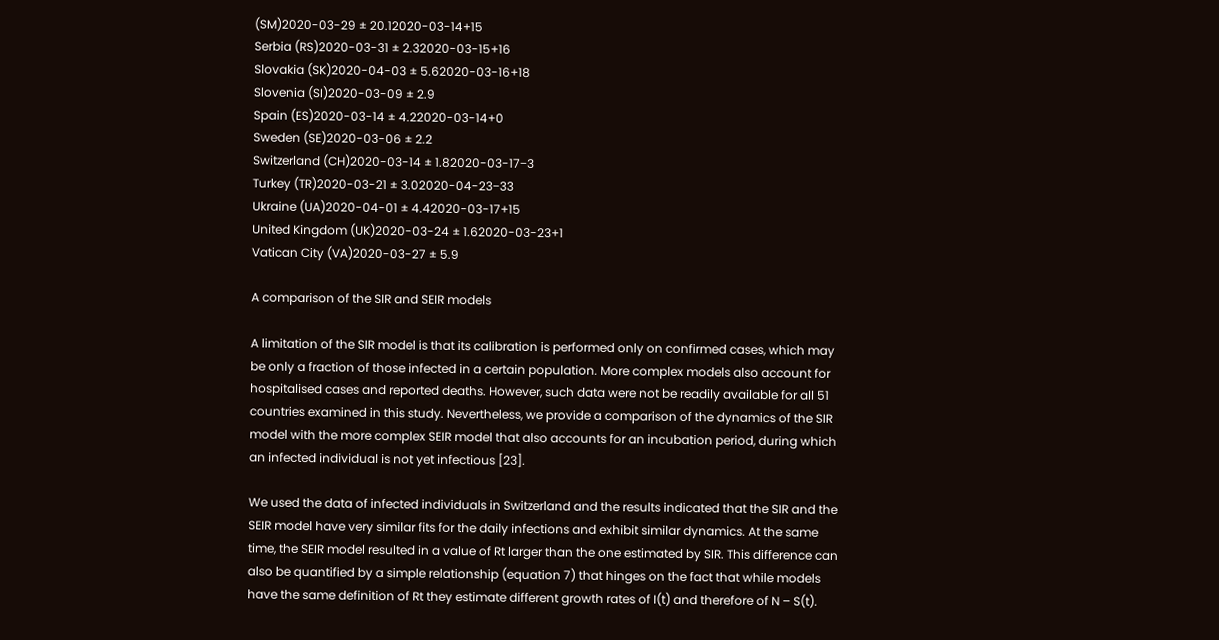(SM)2020-03-29 ± 20.12020-03-14+15
Serbia (RS)2020-03-31 ± 2.32020-03-15+16
Slovakia (SK)2020-04-03 ± 5.62020-03-16+18
Slovenia (SI)2020-03-09 ± 2.9
Spain (ES)2020-03-14 ± 4.22020-03-14+0
Sweden (SE)2020-03-06 ± 2.2
Switzerland (CH)2020-03-14 ± 1.82020-03-17−3
Turkey (TR)2020-03-21 ± 3.02020-04-23−33
Ukraine (UA)2020-04-01 ± 4.42020-03-17+15
United Kingdom (UK)2020-03-24 ± 1.62020-03-23+1
Vatican City (VA)2020-03-27 ± 5.9

A comparison of the SIR and SEIR models

A limitation of the SIR model is that its calibration is performed only on confirmed cases, which may be only a fraction of those infected in a certain population. More complex models also account for hospitalised cases and reported deaths. However, such data were not be readily available for all 51 countries examined in this study. Nevertheless, we provide a comparison of the dynamics of the SIR model with the more complex SEIR model that also accounts for an incubation period, during which an infected individual is not yet infectious [23].

We used the data of infected individuals in Switzerland and the results indicated that the SIR and the SEIR model have very similar fits for the daily infections and exhibit similar dynamics. At the same time, the SEIR model resulted in a value of Rt larger than the one estimated by SIR. This difference can also be quantified by a simple relationship (equation 7) that hinges on the fact that while models have the same definition of Rt they estimate different growth rates of I(t) and therefore of N – S(t).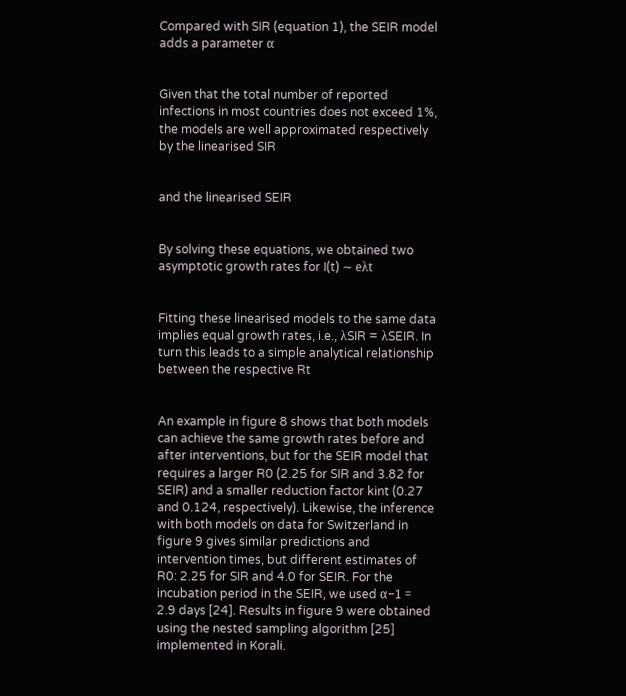Compared with SIR (equation 1), the SEIR model adds a parameter α


Given that the total number of reported infections in most countries does not exceed 1%, the models are well approximated respectively by the linearised SIR


and the linearised SEIR


By solving these equations, we obtained two asymptotic growth rates for I(t) ∼ eλt


Fitting these linearised models to the same data implies equal growth rates, i.e., λSIR = λSEIR. In turn this leads to a simple analytical relationship between the respective Rt


An example in figure 8 shows that both models can achieve the same growth rates before and after interventions, but for the SEIR model that requires a larger R0 (2.25 for SIR and 3.82 for SEIR) and a smaller reduction factor kint (0.27 and 0.124, respectively). Likewise, the inference with both models on data for Switzerland in figure 9 gives similar predictions and intervention times, but different estimates of R0: 2.25 for SIR and 4.0 for SEIR. For the incubation period in the SEIR, we used α−1 = 2.9 days [24]. Results in figure 9 were obtained using the nested sampling algorithm [25] implemented in Korali.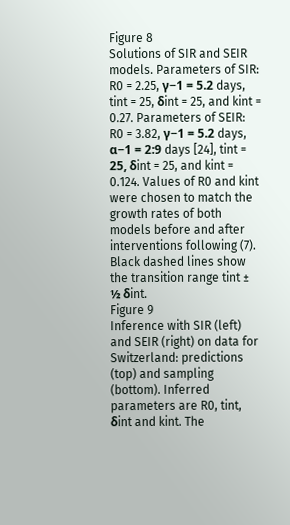Figure 8
Solutions of SIR and SEIR models. Parameters of SIR: R0 = 2.25, γ−1 = 5.2 days, tint = 25, δint = 25, and kint = 0.27. Parameters of SEIR: R0 = 3.82, γ−1 = 5.2 days, α−1 = 2:9 days [24], tint = 25, δint = 25, and kint = 0.124. Values of R0 and kint were chosen to match the growth rates of both models before and after interventions following (7). Black dashed lines show the transition range tint ± ½ δint.
Figure 9
Inference with SIR (left) and SEIR (right) on data for Switzerland: predictions (top) and sampling (bottom). Inferred parameters are R0, tint, δint and kint. The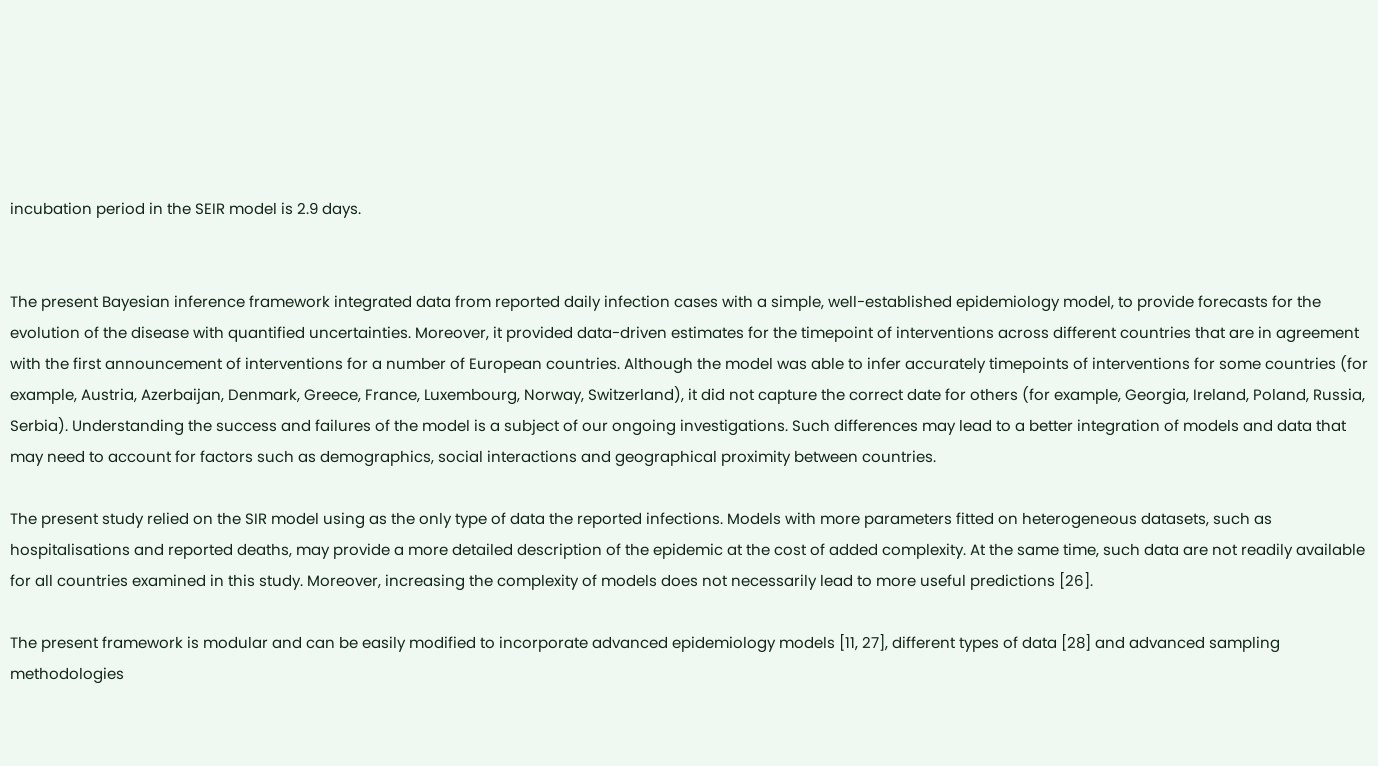incubation period in the SEIR model is 2.9 days.


The present Bayesian inference framework integrated data from reported daily infection cases with a simple, well-established epidemiology model, to provide forecasts for the evolution of the disease with quantified uncertainties. Moreover, it provided data-driven estimates for the timepoint of interventions across different countries that are in agreement with the first announcement of interventions for a number of European countries. Although the model was able to infer accurately timepoints of interventions for some countries (for example, Austria, Azerbaijan, Denmark, Greece, France, Luxembourg, Norway, Switzerland), it did not capture the correct date for others (for example, Georgia, Ireland, Poland, Russia, Serbia). Understanding the success and failures of the model is a subject of our ongoing investigations. Such differences may lead to a better integration of models and data that may need to account for factors such as demographics, social interactions and geographical proximity between countries.

The present study relied on the SIR model using as the only type of data the reported infections. Models with more parameters fitted on heterogeneous datasets, such as hospitalisations and reported deaths, may provide a more detailed description of the epidemic at the cost of added complexity. At the same time, such data are not readily available for all countries examined in this study. Moreover, increasing the complexity of models does not necessarily lead to more useful predictions [26].

The present framework is modular and can be easily modified to incorporate advanced epidemiology models [11, 27], different types of data [28] and advanced sampling methodologies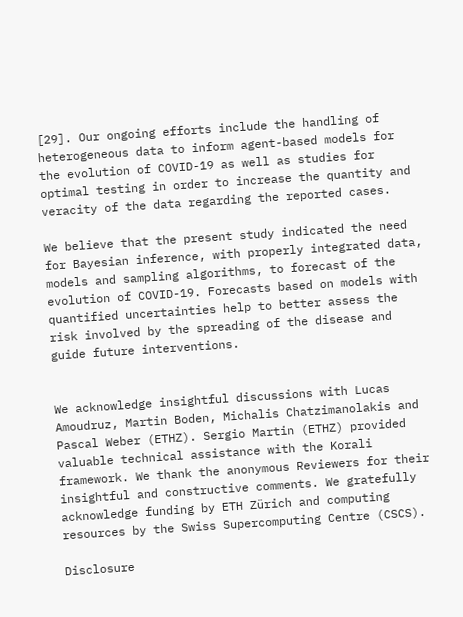[29]. Our ongoing efforts include the handling of heterogeneous data to inform agent-based models for the evolution of COVID-19 as well as studies for optimal testing in order to increase the quantity and veracity of the data regarding the reported cases.

We believe that the present study indicated the need for Bayesian inference, with properly integrated data, models and sampling algorithms, to forecast of the evolution of COVID-19. Forecasts based on models with quantified uncertainties help to better assess the risk involved by the spreading of the disease and guide future interventions.


We acknowledge insightful discussions with Lucas Amoudruz, Martin Boden, Michalis Chatzimanolakis and Pascal Weber (ETHZ). Sergio Martin (ETHZ) provided valuable technical assistance with the Korali framework. We thank the anonymous Reviewers for their insightful and constructive comments. We gratefully acknowledge funding by ETH Zürich and computing resources by the Swiss Supercomputing Centre (CSCS).

Disclosure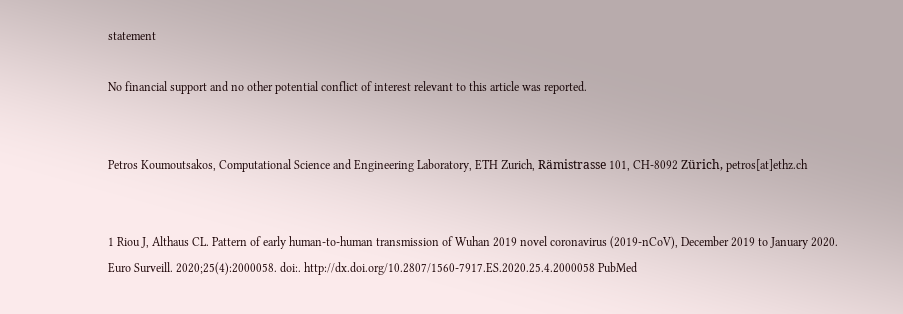statement

No financial support and no other potential conflict of interest relevant to this article was reported.


Petros Koumoutsakos, Computational Science and Engineering Laboratory, ETH Zurich, Rämistrasse 101, CH-8092 Zürich, petros[at]ethz.ch


1 Riou J, Althaus CL. Pattern of early human-to-human transmission of Wuhan 2019 novel coronavirus (2019-nCoV), December 2019 to January 2020. Euro Surveill. 2020;25(4):2000058. doi:. http://dx.doi.org/10.2807/1560-7917.ES.2020.25.4.2000058 PubMed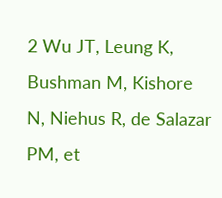2 Wu JT, Leung K, Bushman M, Kishore N, Niehus R, de Salazar PM, et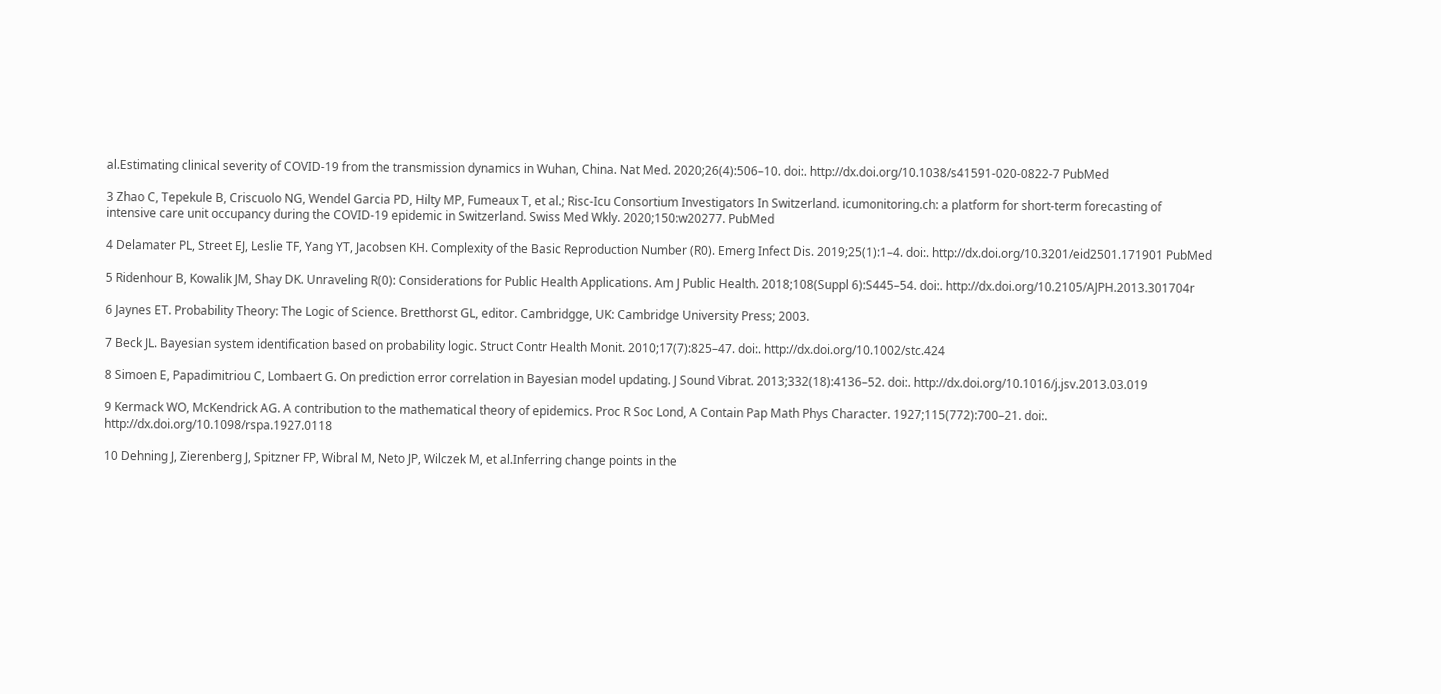al.Estimating clinical severity of COVID-19 from the transmission dynamics in Wuhan, China. Nat Med. 2020;26(4):506–10. doi:. http://dx.doi.org/10.1038/s41591-020-0822-7 PubMed

3 Zhao C, Tepekule B, Criscuolo NG, Wendel Garcia PD, Hilty MP, Fumeaux T, et al.; Risc-Icu Consortium Investigators In Switzerland. icumonitoring.ch: a platform for short-term forecasting of intensive care unit occupancy during the COVID-19 epidemic in Switzerland. Swiss Med Wkly. 2020;150:w20277. PubMed

4 Delamater PL, Street EJ, Leslie TF, Yang YT, Jacobsen KH. Complexity of the Basic Reproduction Number (R0). Emerg Infect Dis. 2019;25(1):1–4. doi:. http://dx.doi.org/10.3201/eid2501.171901 PubMed

5 Ridenhour B, Kowalik JM, Shay DK. Unraveling R(0): Considerations for Public Health Applications. Am J Public Health. 2018;108(Suppl 6):S445–54. doi:. http://dx.doi.org/10.2105/AJPH.2013.301704r

6 Jaynes ET. Probability Theory: The Logic of Science. Bretthorst GL, editor. Cambridgge, UK: Cambridge University Press; 2003.

7 Beck JL. Bayesian system identification based on probability logic. Struct Contr Health Monit. 2010;17(7):825–47. doi:. http://dx.doi.org/10.1002/stc.424

8 Simoen E, Papadimitriou C, Lombaert G. On prediction error correlation in Bayesian model updating. J Sound Vibrat. 2013;332(18):4136–52. doi:. http://dx.doi.org/10.1016/j.jsv.2013.03.019

9 Kermack WO, McKendrick AG. A contribution to the mathematical theory of epidemics. Proc R Soc Lond, A Contain Pap Math Phys Character. 1927;115(772):700–21. doi:. http://dx.doi.org/10.1098/rspa.1927.0118

10 Dehning J, Zierenberg J, Spitzner FP, Wibral M, Neto JP, Wilczek M, et al.Inferring change points in the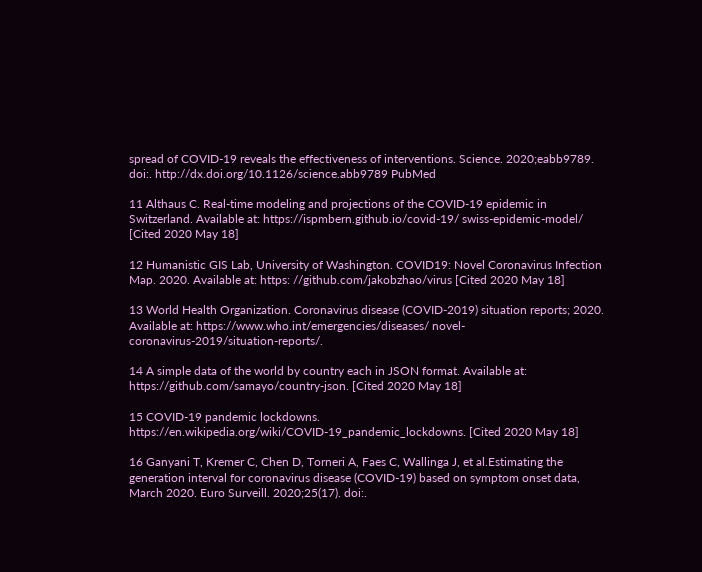spread of COVID-19 reveals the effectiveness of interventions. Science. 2020;eabb9789. doi:. http://dx.doi.org/10.1126/science.abb9789 PubMed

11 Althaus C. Real-time modeling and projections of the COVID-19 epidemic in Switzerland. Available at: https://ispmbern.github.io/covid-19/ swiss-epidemic-model/ [Cited 2020 May 18]

12 Humanistic GIS Lab, University of Washington. COVID19: Novel Coronavirus Infection Map. 2020. Available at: https: //github.com/jakobzhao/virus [Cited 2020 May 18]

13 World Health Organization. Coronavirus disease (COVID-2019) situation reports; 2020. Available at: https://www.who.int/emergencies/diseases/ novel-coronavirus-2019/situation-reports/.

14 A simple data of the world by country each in JSON format. Available at: https://github.com/samayo/country-json. [Cited 2020 May 18]

15 COVID-19 pandemic lockdowns. https://en.wikipedia.org/wiki/COVID-19_pandemic_lockdowns. [Cited 2020 May 18]

16 Ganyani T, Kremer C, Chen D, Torneri A, Faes C, Wallinga J, et al.Estimating the generation interval for coronavirus disease (COVID-19) based on symptom onset data, March 2020. Euro Surveill. 2020;25(17). doi:.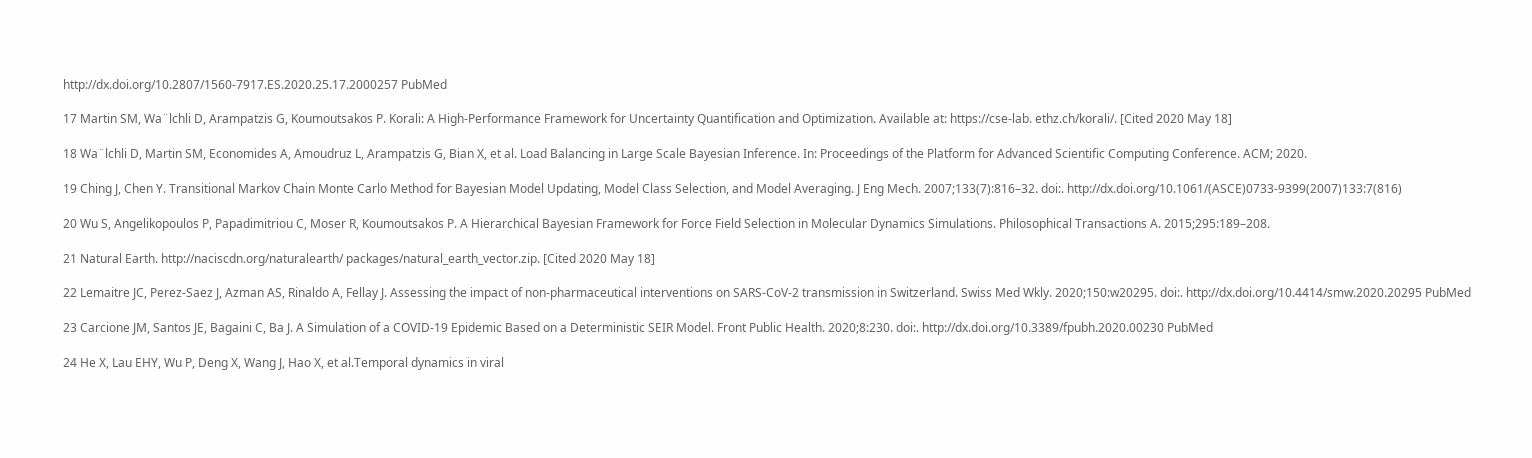http://dx.doi.org/10.2807/1560-7917.ES.2020.25.17.2000257 PubMed

17 Martin SM, Wa¨lchli D, Arampatzis G, Koumoutsakos P. Korali: A High-Performance Framework for Uncertainty Quantification and Optimization. Available at: https://cse-lab. ethz.ch/korali/. [Cited 2020 May 18]

18 Wa¨lchli D, Martin SM, Economides A, Amoudruz L, Arampatzis G, Bian X, et al. Load Balancing in Large Scale Bayesian Inference. In: Proceedings of the Platform for Advanced Scientific Computing Conference. ACM; 2020.

19 Ching J, Chen Y. Transitional Markov Chain Monte Carlo Method for Bayesian Model Updating, Model Class Selection, and Model Averaging. J Eng Mech. 2007;133(7):816–32. doi:. http://dx.doi.org/10.1061/(ASCE)0733-9399(2007)133:7(816)

20 Wu S, Angelikopoulos P, Papadimitriou C, Moser R, Koumoutsakos P. A Hierarchical Bayesian Framework for Force Field Selection in Molecular Dynamics Simulations. Philosophical Transactions A. 2015;295:189–208.

21 Natural Earth. http://naciscdn.org/naturalearth/ packages/natural_earth_vector.zip. [Cited 2020 May 18]

22 Lemaitre JC, Perez-Saez J, Azman AS, Rinaldo A, Fellay J. Assessing the impact of non-pharmaceutical interventions on SARS-CoV-2 transmission in Switzerland. Swiss Med Wkly. 2020;150:w20295. doi:. http://dx.doi.org/10.4414/smw.2020.20295 PubMed

23 Carcione JM, Santos JE, Bagaini C, Ba J. A Simulation of a COVID-19 Epidemic Based on a Deterministic SEIR Model. Front Public Health. 2020;8:230. doi:. http://dx.doi.org/10.3389/fpubh.2020.00230 PubMed

24 He X, Lau EHY, Wu P, Deng X, Wang J, Hao X, et al.Temporal dynamics in viral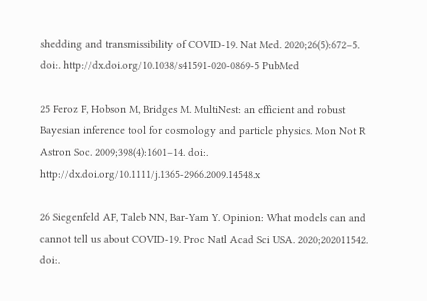shedding and transmissibility of COVID-19. Nat Med. 2020;26(5):672–5. doi:. http://dx.doi.org/10.1038/s41591-020-0869-5 PubMed

25 Feroz F, Hobson M, Bridges M. MultiNest: an efficient and robust Bayesian inference tool for cosmology and particle physics. Mon Not R Astron Soc. 2009;398(4):1601–14. doi:. http://dx.doi.org/10.1111/j.1365-2966.2009.14548.x

26 Siegenfeld AF, Taleb NN, Bar-Yam Y. Opinion: What models can and cannot tell us about COVID-19. Proc Natl Acad Sci USA. 2020;202011542. doi:.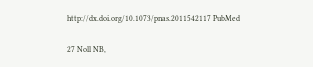http://dx.doi.org/10.1073/pnas.2011542117 PubMed

27 Noll NB,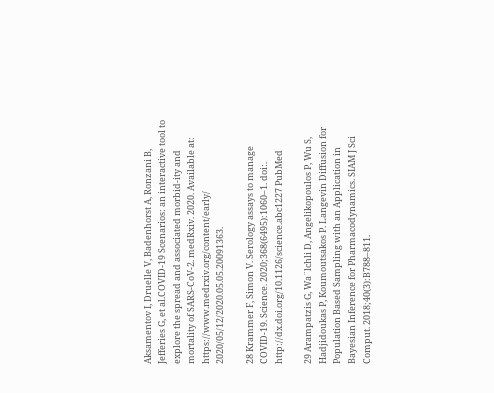Aksamentov I, Druelle V, Badenhorst A, Ronzani B, Jefferies G, et al.COVID-19 Scenarios: an interactive tool to explore the spread and associated morbid-ity and mortality of SARS-CoV-2. medRxiv. 2020. Available at: https://www.medrxiv.org/content/early/ 2020/05/12/2020.05.05.20091363.

28 Krammer F, Simon V. Serology assays to manage COVID-19. Science. 2020;368(6495):1060–1. doi:. http://dx.doi.org/10.1126/science.abc1227 PubMed

29 Arampatzis G, Wa¨lchli D, Angelikopoulos P, Wu S, Hadjidoukas P, Koumoutsakos P. Langevin Diffusion for Population Based Sampling with an Application in Bayesian Inference for Pharmacodynamics. SIAM J Sci Comput. 2018;40(3):B788–811.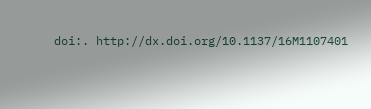doi:. http://dx.doi.org/10.1137/16M1107401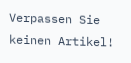Verpassen Sie keinen Artikel!